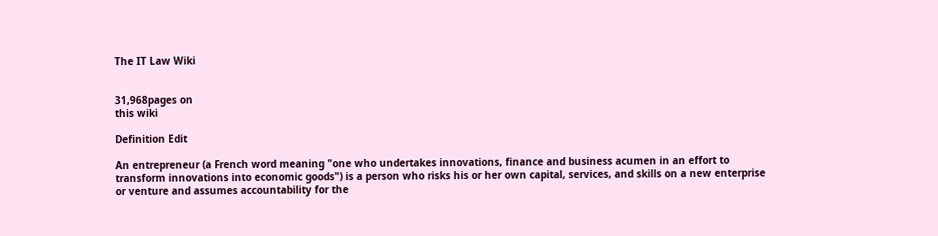The IT Law Wiki


31,968pages on
this wiki

Definition Edit

An entrepreneur (a French word meaning "one who undertakes innovations, finance and business acumen in an effort to transform innovations into economic goods") is a person who risks his or her own capital, services, and skills on a new enterprise or venture and assumes accountability for the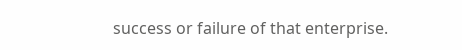success or failure of that enterprise.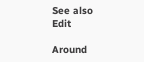See also Edit

Around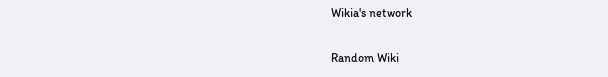Wikia's network

Random Wiki